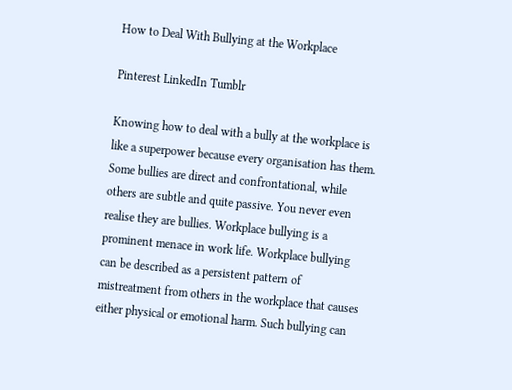How to Deal With Bullying at the Workplace

Pinterest LinkedIn Tumblr

Knowing how to deal with a bully at the workplace is like a superpower because every organisation has them. Some bullies are direct and confrontational, while others are subtle and quite passive. You never even realise they are bullies. Workplace bullying is a prominent menace in work life. Workplace bullying can be described as a persistent pattern of mistreatment from others in the workplace that causes either physical or emotional harm. Such bullying can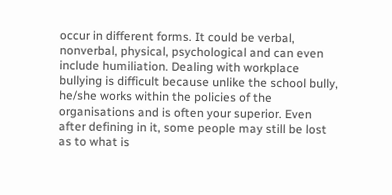occur in different forms. It could be verbal, nonverbal, physical, psychological and can even include humiliation. Dealing with workplace bullying is difficult because unlike the school bully, he/she works within the policies of the organisations and is often your superior. Even after defining in it, some people may still be lost as to what is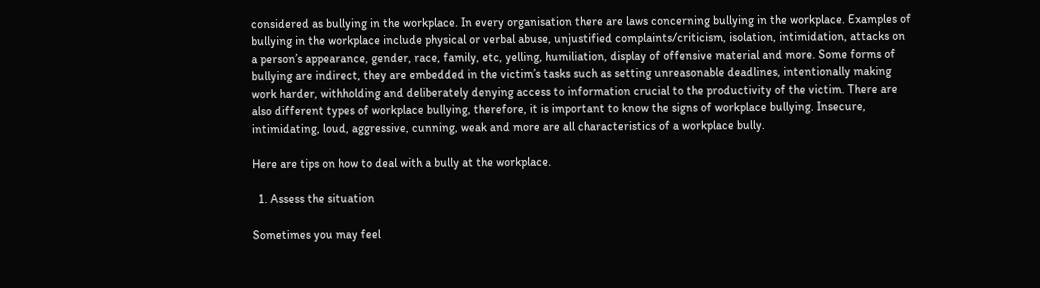considered as bullying in the workplace. In every organisation there are laws concerning bullying in the workplace. Examples of bullying in the workplace include physical or verbal abuse, unjustified complaints/criticism, isolation, intimidation, attacks on a person’s appearance, gender, race, family, etc, yelling, humiliation, display of offensive material and more. Some forms of bullying are indirect, they are embedded in the victim’s tasks such as setting unreasonable deadlines, intentionally making work harder, withholding and deliberately denying access to information crucial to the productivity of the victim. There are also different types of workplace bullying, therefore, it is important to know the signs of workplace bullying. Insecure, intimidating, loud, aggressive, cunning, weak and more are all characteristics of a workplace bully.

Here are tips on how to deal with a bully at the workplace.

  1. Assess the situation

Sometimes you may feel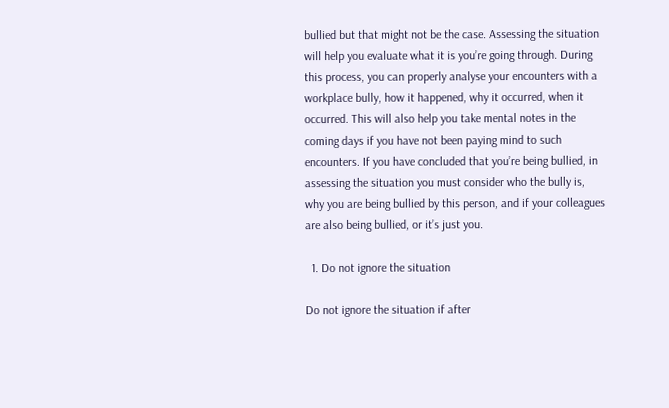bullied but that might not be the case. Assessing the situation will help you evaluate what it is you’re going through. During this process, you can properly analyse your encounters with a workplace bully, how it happened, why it occurred, when it occurred. This will also help you take mental notes in the coming days if you have not been paying mind to such encounters. If you have concluded that you’re being bullied, in assessing the situation you must consider who the bully is, why you are being bullied by this person, and if your colleagues are also being bullied, or it’s just you.

  1. Do not ignore the situation

Do not ignore the situation if after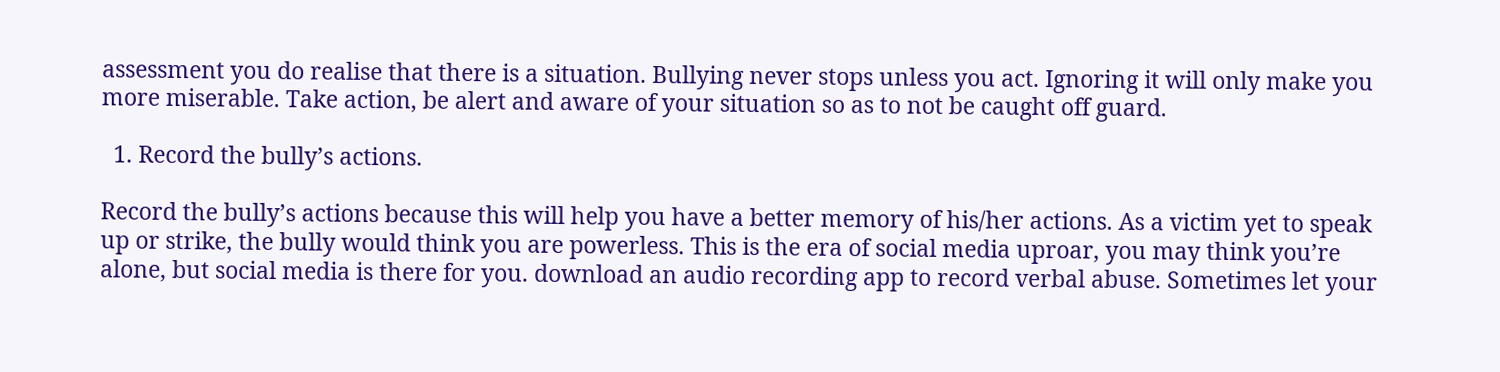assessment you do realise that there is a situation. Bullying never stops unless you act. Ignoring it will only make you more miserable. Take action, be alert and aware of your situation so as to not be caught off guard.

  1. Record the bully’s actions.

Record the bully’s actions because this will help you have a better memory of his/her actions. As a victim yet to speak up or strike, the bully would think you are powerless. This is the era of social media uproar, you may think you’re alone, but social media is there for you. download an audio recording app to record verbal abuse. Sometimes let your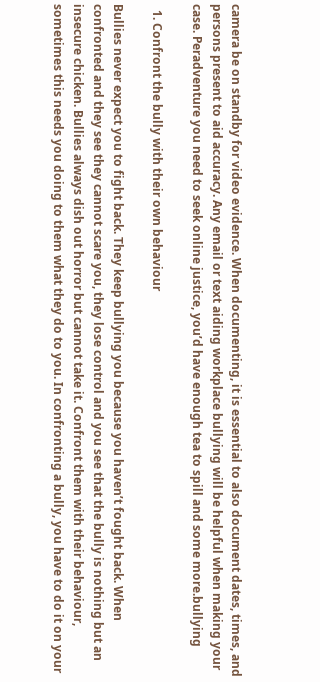camera be on standby for video evidence. When documenting, it is essential to also document dates, times, and persons present to aid accuracy. Any email or text aiding workplace bullying will be helpful when making your case. Peradventure you need to seek online justice, you’d have enough tea to spill and some more.bullying

  1. Confront the bully with their own behaviour

Bullies never expect you to fight back. They keep bullying you because you haven’t fought back. When confronted and they see they cannot scare you, they lose control and you see that the bully is nothing but an insecure chicken. Bullies always dish out horror but cannot take it. Confront them with their behaviour, sometimes this needs you doing to them what they do to you. In confronting a bully, you have to do it on your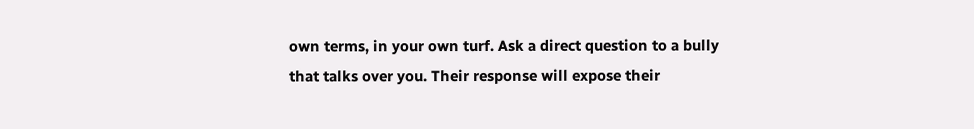own terms, in your own turf. Ask a direct question to a bully that talks over you. Their response will expose their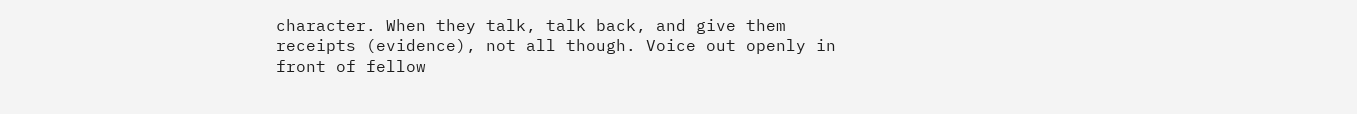character. When they talk, talk back, and give them receipts (evidence), not all though. Voice out openly in front of fellow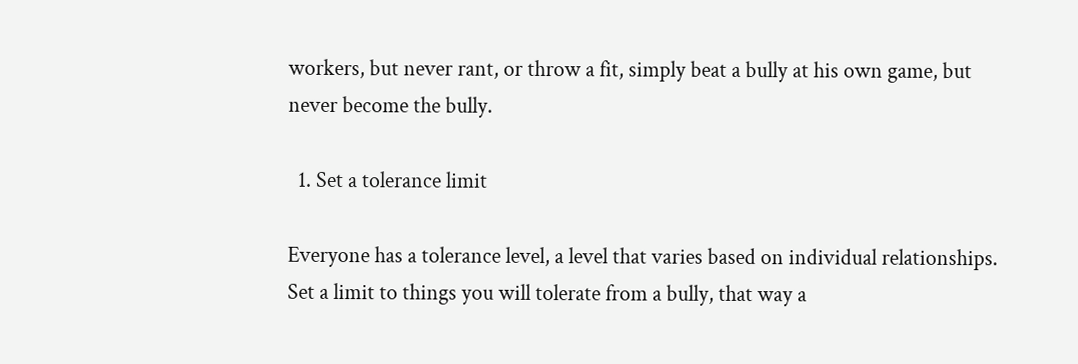workers, but never rant, or throw a fit, simply beat a bully at his own game, but never become the bully.

  1. Set a tolerance limit

Everyone has a tolerance level, a level that varies based on individual relationships. Set a limit to things you will tolerate from a bully, that way a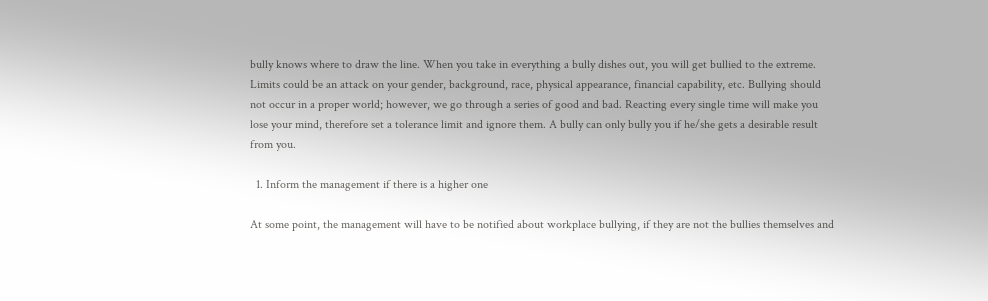bully knows where to draw the line. When you take in everything a bully dishes out, you will get bullied to the extreme. Limits could be an attack on your gender, background, race, physical appearance, financial capability, etc. Bullying should not occur in a proper world; however, we go through a series of good and bad. Reacting every single time will make you lose your mind, therefore set a tolerance limit and ignore them. A bully can only bully you if he/she gets a desirable result from you.

  1. Inform the management if there is a higher one

At some point, the management will have to be notified about workplace bullying, if they are not the bullies themselves and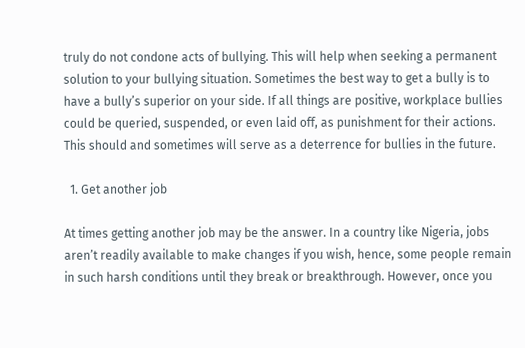truly do not condone acts of bullying. This will help when seeking a permanent solution to your bullying situation. Sometimes the best way to get a bully is to have a bully’s superior on your side. If all things are positive, workplace bullies could be queried, suspended, or even laid off, as punishment for their actions. This should and sometimes will serve as a deterrence for bullies in the future.

  1. Get another job

At times getting another job may be the answer. In a country like Nigeria, jobs aren’t readily available to make changes if you wish, hence, some people remain in such harsh conditions until they break or breakthrough. However, once you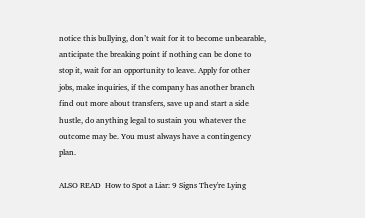notice this bullying, don’t wait for it to become unbearable, anticipate the breaking point if nothing can be done to stop it, wait for an opportunity to leave. Apply for other jobs, make inquiries, if the company has another branch find out more about transfers, save up and start a side hustle, do anything legal to sustain you whatever the outcome may be. You must always have a contingency plan.

ALSO READ  How to Spot a Liar: 9 Signs They're Lying